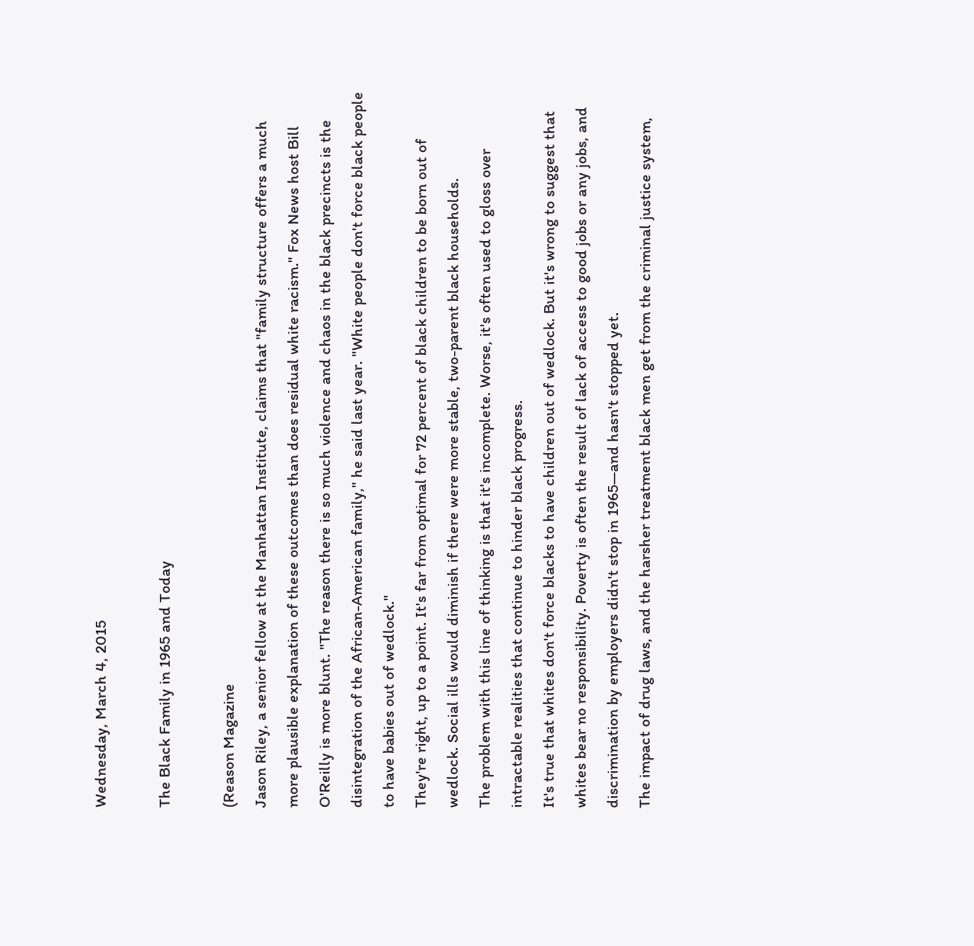Wednesday, March 4, 2015

The Black Family in 1965 and Today

(Reason Magazine
Jason Riley, a senior fellow at the Manhattan Institute, claims that "family structure offers a much more plausible explanation of these outcomes than does residual white racism." Fox News host Bill O'Reilly is more blunt. "The reason there is so much violence and chaos in the black precincts is the disintegration of the African-American family," he said last year. "White people don't force black people to have babies out of wedlock."
They're right, up to a point. It's far from optimal for 72 percent of black children to be born out of wedlock. Social ills would diminish if there were more stable, two-parent black households.
The problem with this line of thinking is that it's incomplete. Worse, it's often used to gloss over intractable realities that continue to hinder black progress.
It's true that whites don't force blacks to have children out of wedlock. But it's wrong to suggest that whites bear no responsibility. Poverty is often the result of lack of access to good jobs or any jobs, and discrimination by employers didn't stop in 1965—and hasn't stopped yet.
The impact of drug laws, and the harsher treatment black men get from the criminal justice system,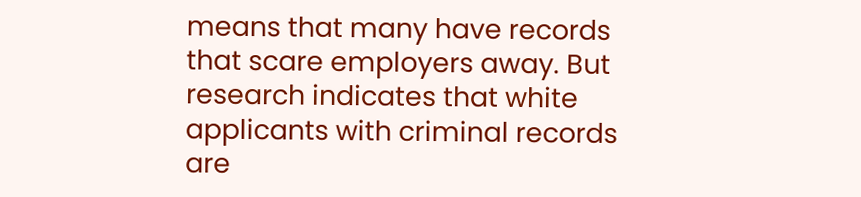means that many have records that scare employers away. But research indicates that white applicants with criminal records are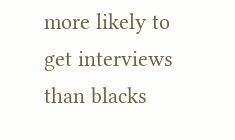more likely to get interviews than blacks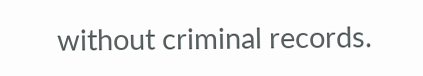without criminal records.